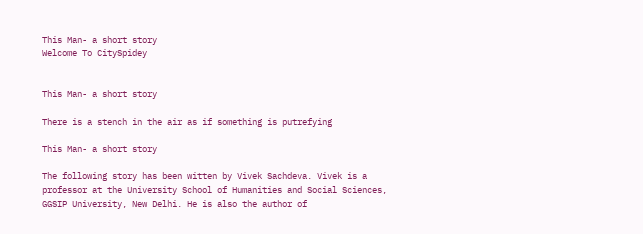This Man- a short story
Welcome To CitySpidey


This Man- a short story

There is a stench in the air as if something is putrefying

This Man- a short story

The following story has been witten by Vivek Sachdeva. Vivek is a professor at the University School of Humanities and Social Sciences, GGSIP University, New Delhi. He is also the author of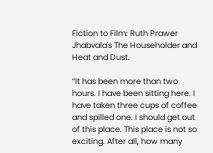Fiction to Film: Ruth Prawer Jhabvala's The Householder and Heat and Dust.

“It has been more than two hours. I have been sitting here. I have taken three cups of coffee and spilled one. I should get out of this place. This place is not so exciting. After all, how many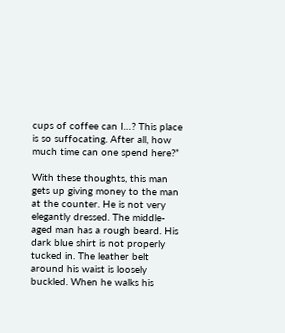cups of coffee can I…? This place is so suffocating. After all, how much time can one spend here?”

With these thoughts, this man gets up giving money to the man at the counter. He is not very elegantly dressed. The middle-aged man has a rough beard. His dark blue shirt is not properly tucked in. The leather belt around his waist is loosely buckled. When he walks his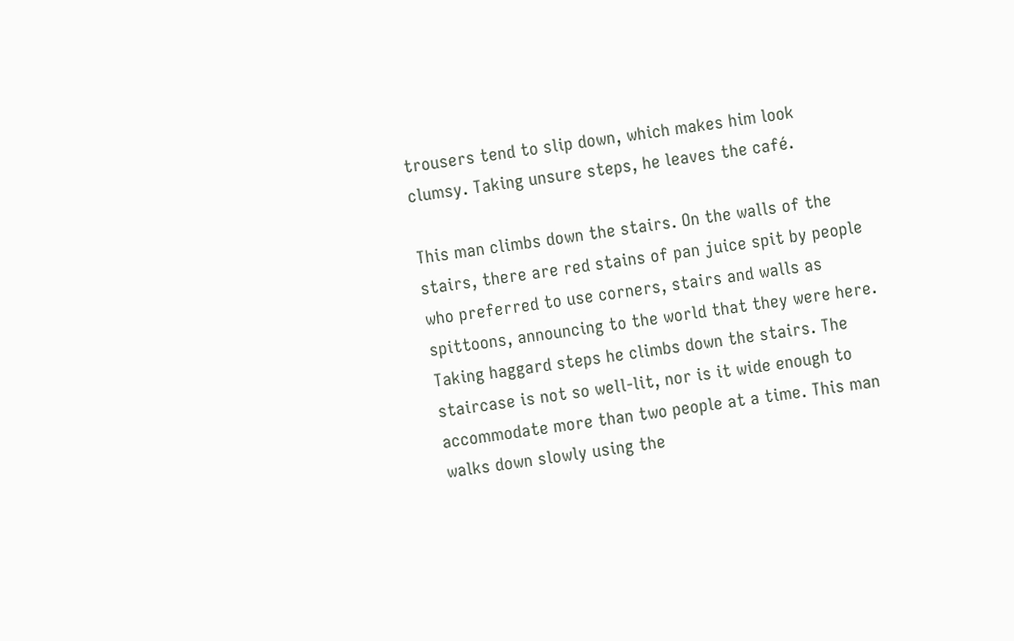trousers tend to slip down, which makes him look clumsy. Taking unsure steps, he leaves the café.

This man climbs down the stairs. On the walls of the stairs, there are red stains of pan juice spit by people who preferred to use corners, stairs and walls as spittoons, announcing to the world that they were here. Taking haggard steps he climbs down the stairs. The staircase is not so well-lit, nor is it wide enough to accommodate more than two people at a time. This man walks down slowly using the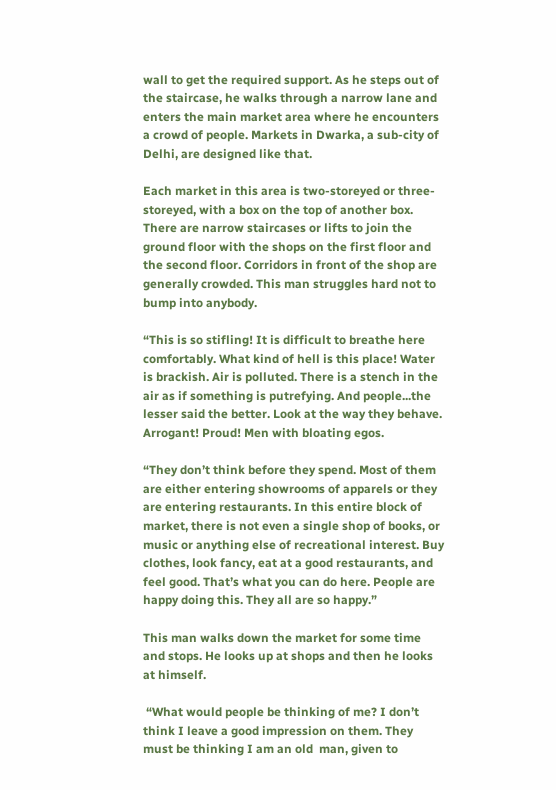wall to get the required support. As he steps out of the staircase, he walks through a narrow lane and enters the main market area where he encounters a crowd of people. Markets in Dwarka, a sub-city of Delhi, are designed like that.

Each market in this area is two-storeyed or three-storeyed, with a box on the top of another box. There are narrow staircases or lifts to join the ground floor with the shops on the first floor and the second floor. Corridors in front of the shop are generally crowded. This man struggles hard not to bump into anybody.

“This is so stifling! It is difficult to breathe here comfortably. What kind of hell is this place! Water is brackish. Air is polluted. There is a stench in the air as if something is putrefying. And people...the lesser said the better. Look at the way they behave. Arrogant! Proud! Men with bloating egos.

“They don’t think before they spend. Most of them are either entering showrooms of apparels or they are entering restaurants. In this entire block of market, there is not even a single shop of books, or music or anything else of recreational interest. Buy clothes, look fancy, eat at a good restaurants, and feel good. That’s what you can do here. People are happy doing this. They all are so happy.”

This man walks down the market for some time and stops. He looks up at shops and then he looks at himself.

 “What would people be thinking of me? I don’t think I leave a good impression on them. They must be thinking I am an old  man, given to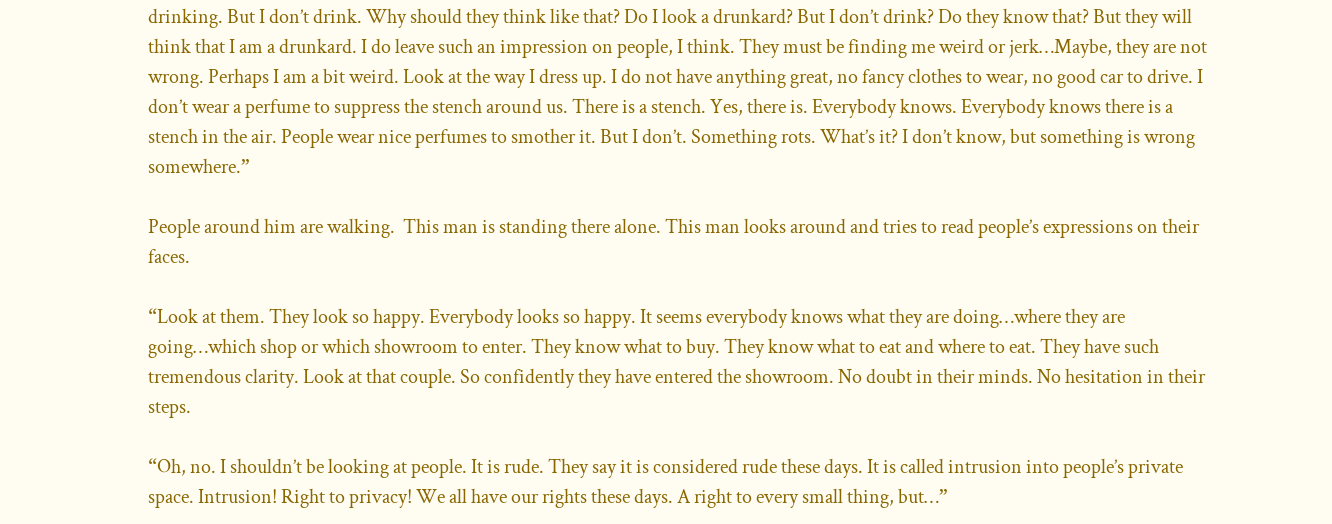drinking. But I don’t drink. Why should they think like that? Do I look a drunkard? But I don’t drink? Do they know that? But they will think that I am a drunkard. I do leave such an impression on people, I think. They must be finding me weird or jerk…Maybe, they are not wrong. Perhaps I am a bit weird. Look at the way I dress up. I do not have anything great, no fancy clothes to wear, no good car to drive. I don’t wear a perfume to suppress the stench around us. There is a stench. Yes, there is. Everybody knows. Everybody knows there is a stench in the air. People wear nice perfumes to smother it. But I don’t. Something rots. What’s it? I don’t know, but something is wrong somewhere.”

People around him are walking.  This man is standing there alone. This man looks around and tries to read people’s expressions on their faces.

“Look at them. They look so happy. Everybody looks so happy. It seems everybody knows what they are doing…where they are going…which shop or which showroom to enter. They know what to buy. They know what to eat and where to eat. They have such tremendous clarity. Look at that couple. So confidently they have entered the showroom. No doubt in their minds. No hesitation in their steps.

“Oh, no. I shouldn’t be looking at people. It is rude. They say it is considered rude these days. It is called intrusion into people’s private space. Intrusion! Right to privacy! We all have our rights these days. A right to every small thing, but…”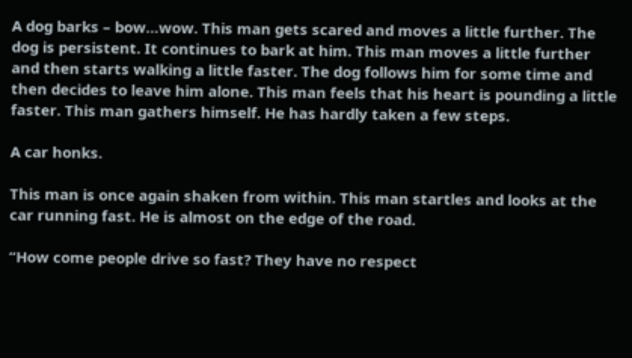A dog barks – bow…wow. This man gets scared and moves a little further. The dog is persistent. It continues to bark at him. This man moves a little further and then starts walking a little faster. The dog follows him for some time and then decides to leave him alone. This man feels that his heart is pounding a little faster. This man gathers himself. He has hardly taken a few steps.

A car honks.

This man is once again shaken from within. This man startles and looks at the car running fast. He is almost on the edge of the road.

“How come people drive so fast? They have no respect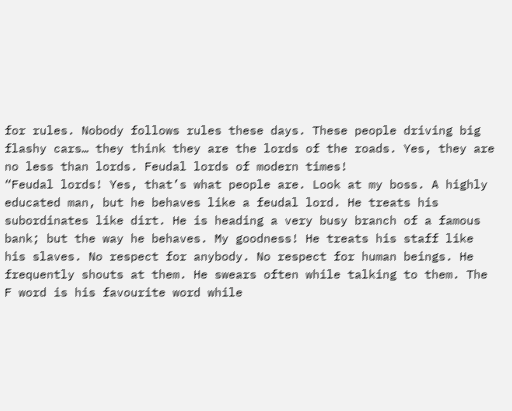for rules. Nobody follows rules these days. These people driving big flashy cars… they think they are the lords of the roads. Yes, they are no less than lords. Feudal lords of modern times!
“Feudal lords! Yes, that’s what people are. Look at my boss. A highly educated man, but he behaves like a feudal lord. He treats his subordinates like dirt. He is heading a very busy branch of a famous bank; but the way he behaves. My goodness! He treats his staff like his slaves. No respect for anybody. No respect for human beings. He frequently shouts at them. He swears often while talking to them. The F word is his favourite word while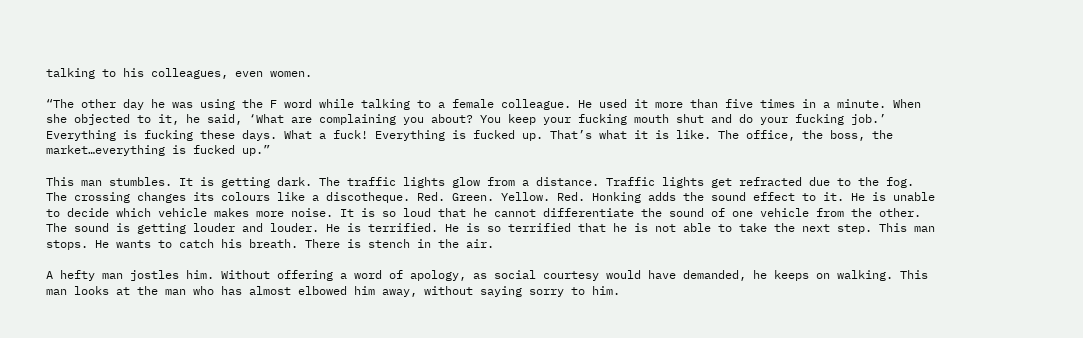talking to his colleagues, even women.

“The other day he was using the F word while talking to a female colleague. He used it more than five times in a minute. When she objected to it, he said, ‘What are complaining you about? You keep your fucking mouth shut and do your fucking job.’ Everything is fucking these days. What a fuck! Everything is fucked up. That’s what it is like. The office, the boss, the market…everything is fucked up.”

This man stumbles. It is getting dark. The traffic lights glow from a distance. Traffic lights get refracted due to the fog. The crossing changes its colours like a discotheque. Red. Green. Yellow. Red. Honking adds the sound effect to it. He is unable to decide which vehicle makes more noise. It is so loud that he cannot differentiate the sound of one vehicle from the other. The sound is getting louder and louder. He is terrified. He is so terrified that he is not able to take the next step. This man stops. He wants to catch his breath. There is stench in the air.

A hefty man jostles him. Without offering a word of apology, as social courtesy would have demanded, he keeps on walking. This man looks at the man who has almost elbowed him away, without saying sorry to him.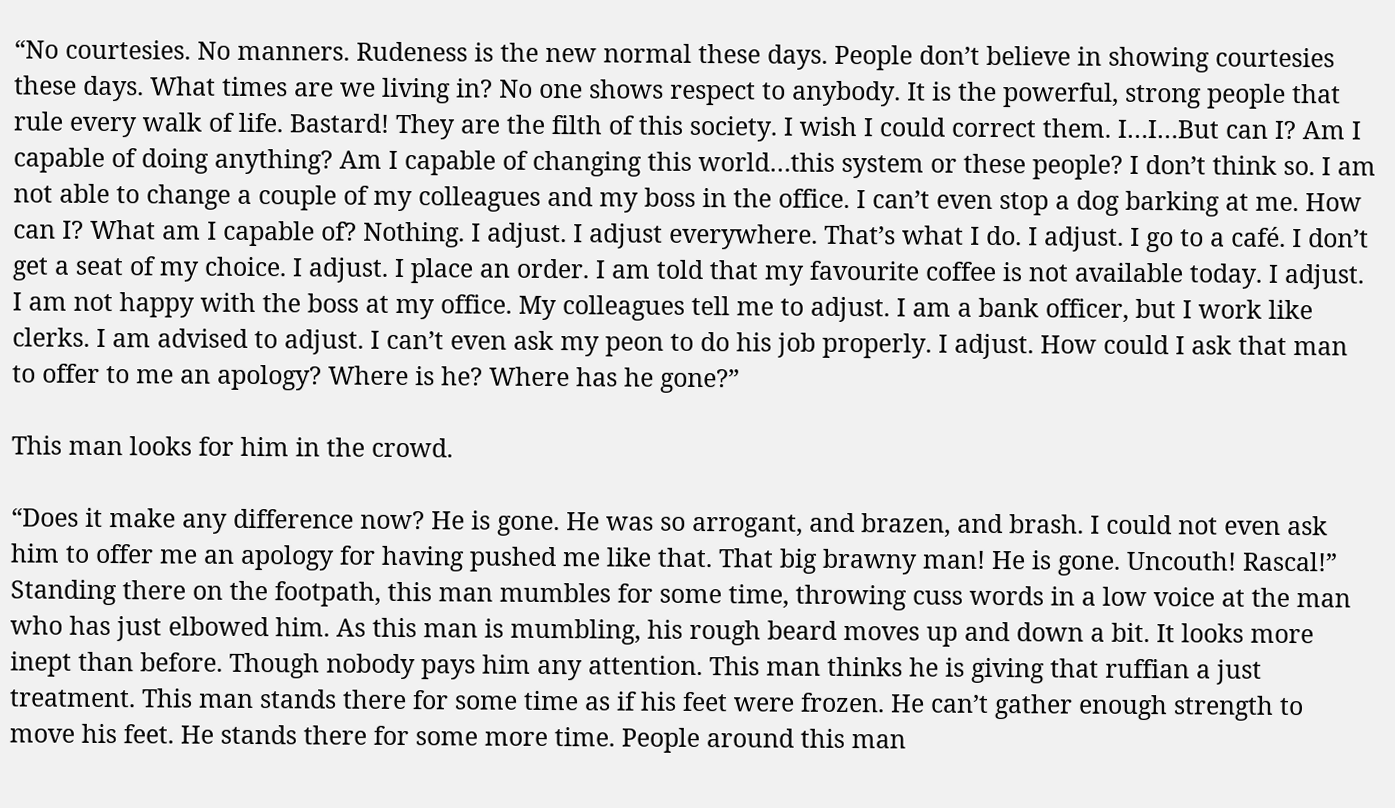“No courtesies. No manners. Rudeness is the new normal these days. People don’t believe in showing courtesies these days. What times are we living in? No one shows respect to anybody. It is the powerful, strong people that rule every walk of life. Bastard! They are the filth of this society. I wish I could correct them. I…I…But can I? Am I capable of doing anything? Am I capable of changing this world…this system or these people? I don’t think so. I am not able to change a couple of my colleagues and my boss in the office. I can’t even stop a dog barking at me. How can I? What am I capable of? Nothing. I adjust. I adjust everywhere. That’s what I do. I adjust. I go to a café. I don’t get a seat of my choice. I adjust. I place an order. I am told that my favourite coffee is not available today. I adjust. I am not happy with the boss at my office. My colleagues tell me to adjust. I am a bank officer, but I work like clerks. I am advised to adjust. I can’t even ask my peon to do his job properly. I adjust. How could I ask that man to offer to me an apology? Where is he? Where has he gone?”

This man looks for him in the crowd.

“Does it make any difference now? He is gone. He was so arrogant, and brazen, and brash. I could not even ask him to offer me an apology for having pushed me like that. That big brawny man! He is gone. Uncouth! Rascal!”
Standing there on the footpath, this man mumbles for some time, throwing cuss words in a low voice at the man who has just elbowed him. As this man is mumbling, his rough beard moves up and down a bit. It looks more inept than before. Though nobody pays him any attention. This man thinks he is giving that ruffian a just treatment. This man stands there for some time as if his feet were frozen. He can’t gather enough strength to move his feet. He stands there for some more time. People around this man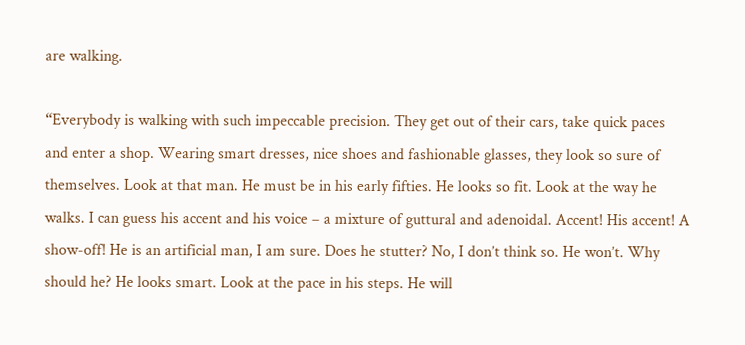are walking.

“Everybody is walking with such impeccable precision. They get out of their cars, take quick paces and enter a shop. Wearing smart dresses, nice shoes and fashionable glasses, they look so sure of themselves. Look at that man. He must be in his early fifties. He looks so fit. Look at the way he walks. I can guess his accent and his voice – a mixture of guttural and adenoidal. Accent! His accent! A show-off! He is an artificial man, I am sure. Does he stutter? No, I don’t think so. He won’t. Why should he? He looks smart. Look at the pace in his steps. He will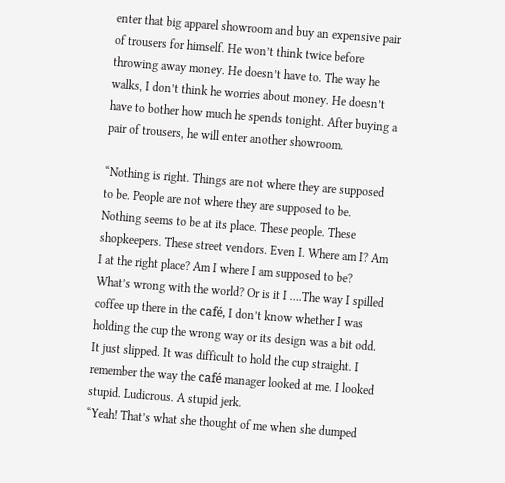enter that big apparel showroom and buy an expensive pair of trousers for himself. He won’t think twice before throwing away money. He doesn’t have to. The way he walks, I don’t think he worries about money. He doesn’t have to bother how much he spends tonight. After buying a pair of trousers, he will enter another showroom.

“Nothing is right. Things are not where they are supposed to be. People are not where they are supposed to be. Nothing seems to be at its place. These people. These shopkeepers. These street vendors. Even I. Where am I? Am I at the right place? Am I where I am supposed to be? What’s wrong with the world? Or is it I ….The way I spilled coffee up there in the café, I don’t know whether I was holding the cup the wrong way or its design was a bit odd. It just slipped. It was difficult to hold the cup straight. I remember the way the café manager looked at me. I looked stupid. Ludicrous. A stupid jerk.
“Yeah! That’s what she thought of me when she dumped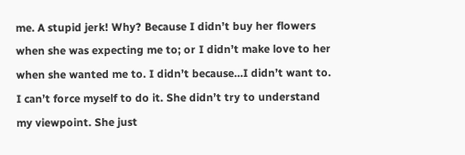me. A stupid jerk! Why? Because I didn’t buy her flowers when she was expecting me to; or I didn’t make love to her when she wanted me to. I didn’t because…I didn’t want to. I can’t force myself to do it. She didn’t try to understand my viewpoint. She just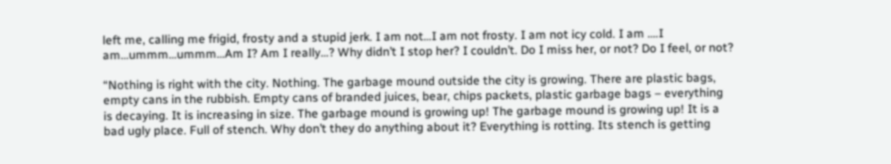left me, calling me frigid, frosty and a stupid jerk. I am not…I am not frosty. I am not icy cold. I am ….I am…ummm…ummm…Am I? Am I really…? Why didn’t I stop her? I couldn’t. Do I miss her, or not? Do I feel, or not?

“Nothing is right with the city. Nothing. The garbage mound outside the city is growing. There are plastic bags, empty cans in the rubbish. Empty cans of branded juices, bear, chips packets, plastic garbage bags – everything is decaying. It is increasing in size. The garbage mound is growing up! The garbage mound is growing up! It is a bad ugly place. Full of stench. Why don’t they do anything about it? Everything is rotting. Its stench is getting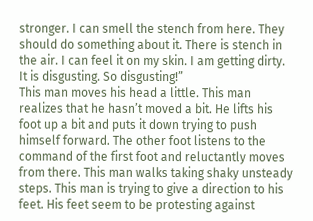stronger. I can smell the stench from here. They should do something about it. There is stench in the air. I can feel it on my skin. I am getting dirty. It is disgusting. So disgusting!”
This man moves his head a little. This man realizes that he hasn’t moved a bit. He lifts his foot up a bit and puts it down trying to push himself forward. The other foot listens to the command of the first foot and reluctantly moves from there. This man walks taking shaky unsteady steps. This man is trying to give a direction to his feet. His feet seem to be protesting against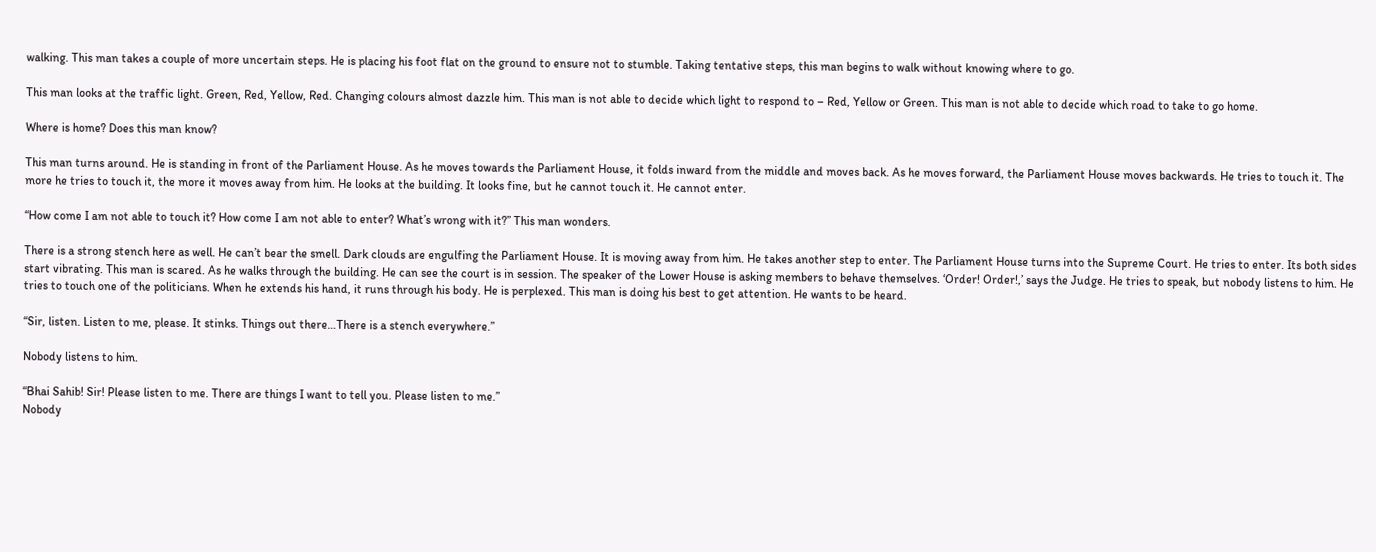walking. This man takes a couple of more uncertain steps. He is placing his foot flat on the ground to ensure not to stumble. Taking tentative steps, this man begins to walk without knowing where to go.

This man looks at the traffic light. Green, Red, Yellow, Red. Changing colours almost dazzle him. This man is not able to decide which light to respond to – Red, Yellow or Green. This man is not able to decide which road to take to go home.

Where is home? Does this man know?

This man turns around. He is standing in front of the Parliament House. As he moves towards the Parliament House, it folds inward from the middle and moves back. As he moves forward, the Parliament House moves backwards. He tries to touch it. The more he tries to touch it, the more it moves away from him. He looks at the building. It looks fine, but he cannot touch it. He cannot enter.

“How come I am not able to touch it? How come I am not able to enter? What’s wrong with it?” This man wonders.

There is a strong stench here as well. He can’t bear the smell. Dark clouds are engulfing the Parliament House. It is moving away from him. He takes another step to enter. The Parliament House turns into the Supreme Court. He tries to enter. Its both sides start vibrating. This man is scared. As he walks through the building. He can see the court is in session. The speaker of the Lower House is asking members to behave themselves. ‘Order! Order!,’ says the Judge. He tries to speak, but nobody listens to him. He tries to touch one of the politicians. When he extends his hand, it runs through his body. He is perplexed. This man is doing his best to get attention. He wants to be heard.

“Sir, listen. Listen to me, please. It stinks. Things out there…There is a stench everywhere.”

Nobody listens to him.

“Bhai Sahib! Sir! Please listen to me. There are things I want to tell you. Please listen to me.”
Nobody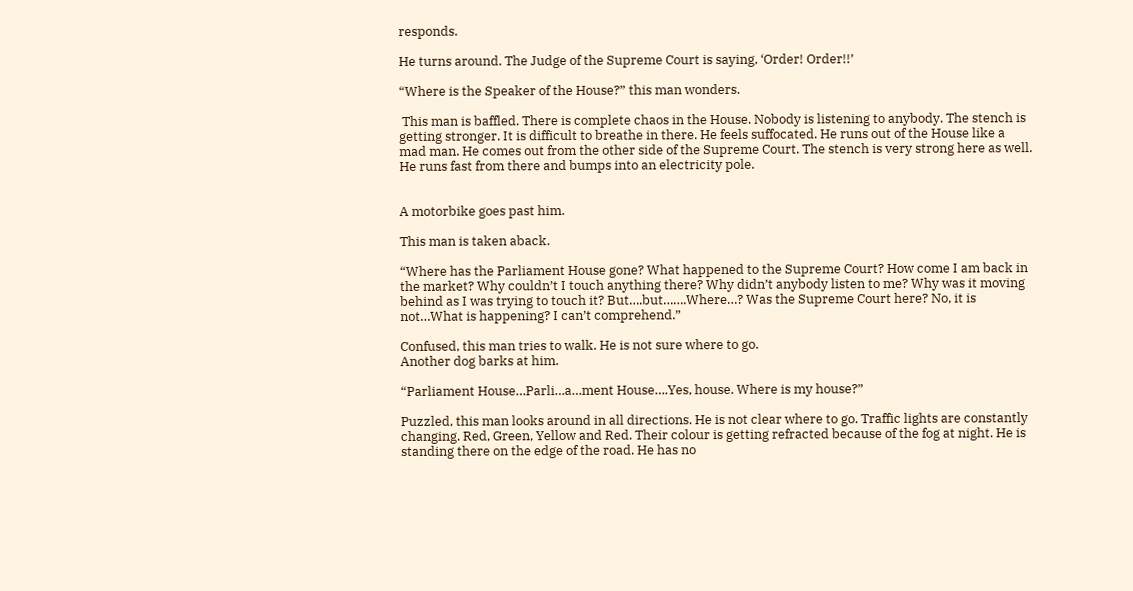responds.

He turns around. The Judge of the Supreme Court is saying, ‘Order! Order!!’

“Where is the Speaker of the House?” this man wonders.

 This man is baffled. There is complete chaos in the House. Nobody is listening to anybody. The stench is getting stronger. It is difficult to breathe in there. He feels suffocated. He runs out of the House like a mad man. He comes out from the other side of the Supreme Court. The stench is very strong here as well. He runs fast from there and bumps into an electricity pole.


A motorbike goes past him.

This man is taken aback.

“Where has the Parliament House gone? What happened to the Supreme Court? How come I am back in the market? Why couldn’t I touch anything there? Why didn’t anybody listen to me? Why was it moving behind as I was trying to touch it? But….but…….Where…? Was the Supreme Court here? No, it is not…What is happening? I can’t comprehend.”

Confused, this man tries to walk. He is not sure where to go.
Another dog barks at him.

“Parliament House…Parli…a…ment House….Yes, house. Where is my house?”

Puzzled, this man looks around in all directions. He is not clear where to go. Traffic lights are constantly changing. Red, Green, Yellow and Red. Their colour is getting refracted because of the fog at night. He is standing there on the edge of the road. He has no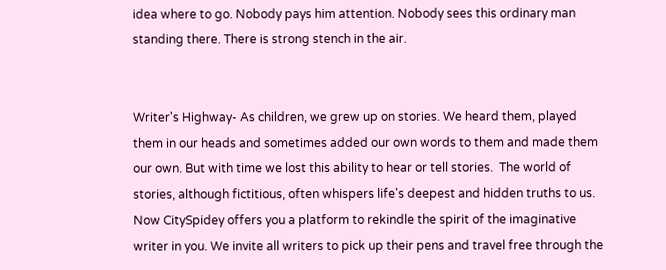idea where to go. Nobody pays him attention. Nobody sees this ordinary man standing there. There is strong stench in the air.


Writer's Highway- As children, we grew up on stories. We heard them, played them in our heads and sometimes added our own words to them and made them our own. But with time we lost this ability to hear or tell stories.  The world of stories, although fictitious, often whispers life's deepest and hidden truths to us. Now CitySpidey offers you a platform to rekindle the spirit of the imaginative writer in you. We invite all writers to pick up their pens and travel free through the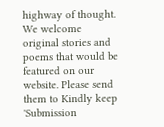highway of thought. We welcome original stories and poems that would be featured on our website. Please send them to Kindly keep 'Submission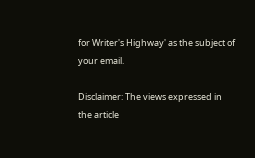for Writer's Highway' as the subject of your email.

Disclaimer: The views expressed in the article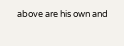above are his own and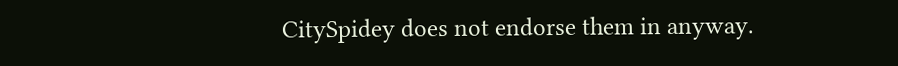CitySpidey does not endorse them in anyway.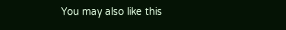You may also like this